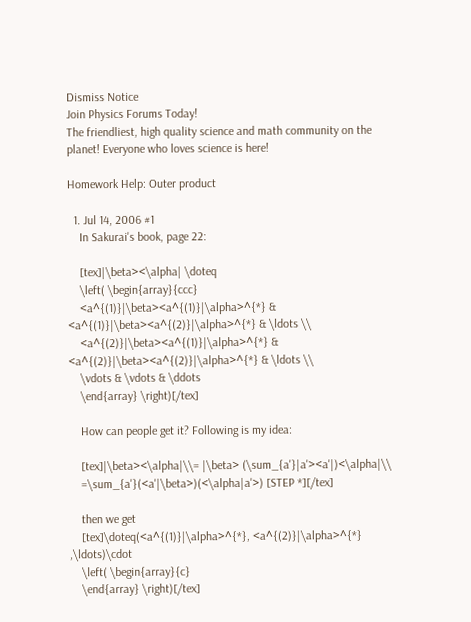Dismiss Notice
Join Physics Forums Today!
The friendliest, high quality science and math community on the planet! Everyone who loves science is here!

Homework Help: Outer product

  1. Jul 14, 2006 #1
    In Sakurai's book, page 22:

    [tex]|\beta><\alpha| \doteq
    \left( \begin{array}{ccc}
    <a^{(1)}|\beta><a^{(1)}|\alpha>^{*} & <a^{(1)}|\beta><a^{(2)}|\alpha>^{*} & \ldots \\
    <a^{(2)}|\beta><a^{(1)}|\alpha>^{*} & <a^{(2)}|\beta><a^{(2)}|\alpha>^{*} & \ldots \\
    \vdots & \vdots & \ddots
    \end{array} \right)[/tex]

    How can people get it? Following is my idea:

    [tex]|\beta><\alpha|\\= |\beta> (\sum_{a'}|a'><a'|)<\alpha|\\
    =\sum_{a'}(<a'|\beta>)(<\alpha|a'>) [STEP *][/tex]

    then we get
    [tex]\doteq(<a^{(1)}|\alpha>^{*}, <a^{(2)}|\alpha>^{*} ,\ldots)\cdot
    \left( \begin{array}{c}
    \end{array} \right)[/tex]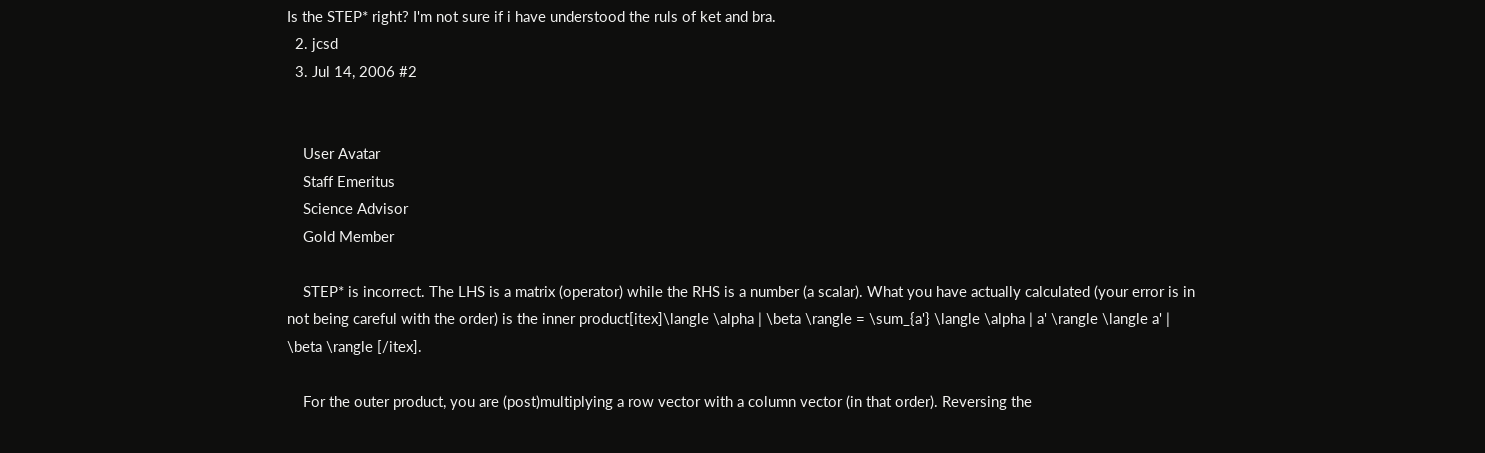Is the STEP* right? I'm not sure if i have understood the ruls of ket and bra.
  2. jcsd
  3. Jul 14, 2006 #2


    User Avatar
    Staff Emeritus
    Science Advisor
    Gold Member

    STEP* is incorrect. The LHS is a matrix (operator) while the RHS is a number (a scalar). What you have actually calculated (your error is in not being careful with the order) is the inner product[itex]\langle \alpha | \beta \rangle = \sum_{a'} \langle \alpha | a' \rangle \langle a' | \beta \rangle [/itex].

    For the outer product, you are (post)multiplying a row vector with a column vector (in that order). Reversing the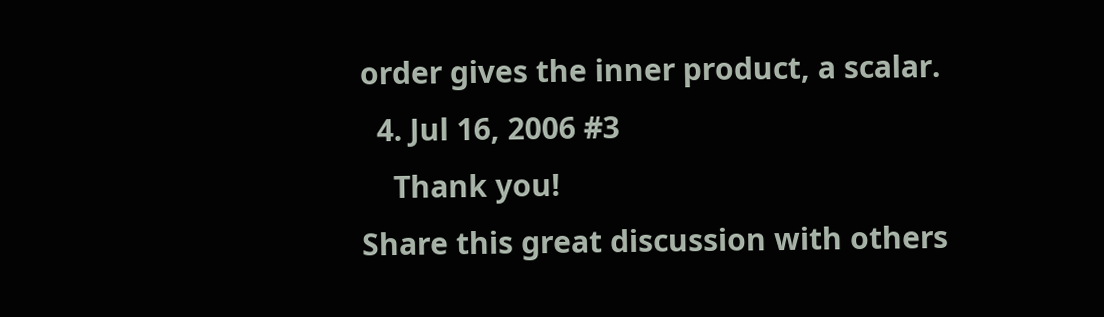order gives the inner product, a scalar.
  4. Jul 16, 2006 #3
    Thank you!
Share this great discussion with others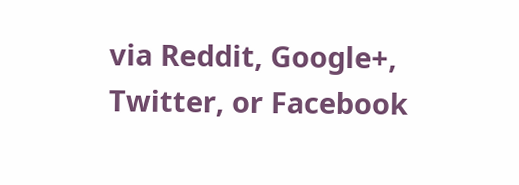via Reddit, Google+, Twitter, or Facebook